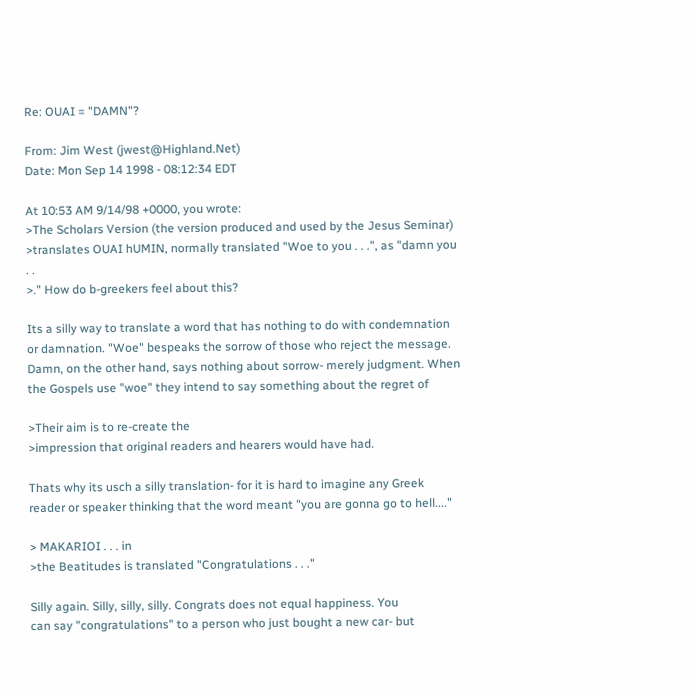Re: OUAI = "DAMN"?

From: Jim West (jwest@Highland.Net)
Date: Mon Sep 14 1998 - 08:12:34 EDT

At 10:53 AM 9/14/98 +0000, you wrote:
>The Scholars Version (the version produced and used by the Jesus Seminar)
>translates OUAI hUMIN, normally translated "Woe to you . . .", as "damn you
. .
>." How do b-greekers feel about this?

Its a silly way to translate a word that has nothing to do with condemnation
or damnation. "Woe" bespeaks the sorrow of those who reject the message.
Damn, on the other hand, says nothing about sorrow- merely judgment. When
the Gospels use "woe" they intend to say something about the regret of

>Their aim is to re-create the
>impression that original readers and hearers would have had.

Thats why its usch a silly translation- for it is hard to imagine any Greek
reader or speaker thinking that the word meant "you are gonna go to hell...."

> MAKARIOI . . . in
>the Beatitudes is translated "Congratulations . . ."

Silly again. Silly, silly, silly. Congrats does not equal happiness. You
can say "congratulations" to a person who just bought a new car- but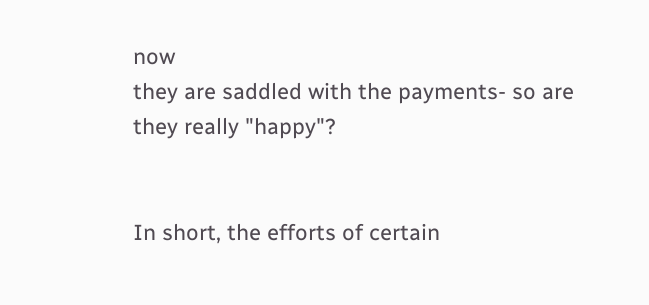now
they are saddled with the payments- so are they really "happy"?


In short, the efforts of certain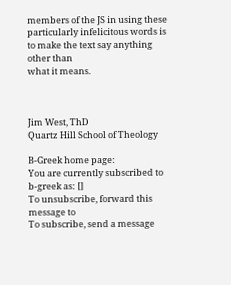members of the JS in using these
particularly infelicitous words is to make the text say anything other than
what it means.



Jim West, ThD
Quartz Hill School of Theology

B-Greek home page:
You are currently subscribed to b-greek as: []
To unsubscribe, forward this message to
To subscribe, send a message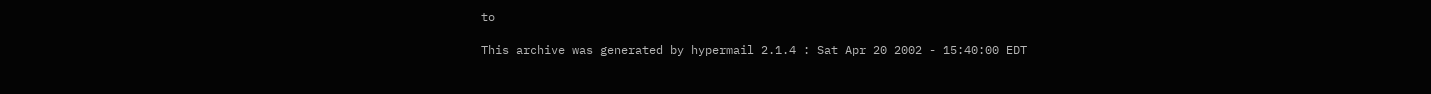to

This archive was generated by hypermail 2.1.4 : Sat Apr 20 2002 - 15:40:00 EDT